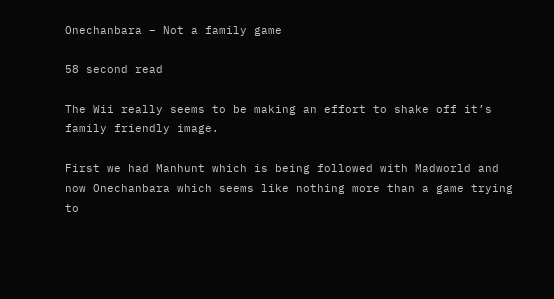Onechanbara – Not a family game

58 second read

The Wii really seems to be making an effort to shake off it’s family friendly image.

First we had Manhunt which is being followed with Madworld and now Onechanbara which seems like nothing more than a game trying to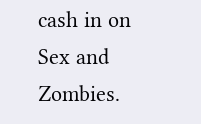cash in on Sex and Zombies.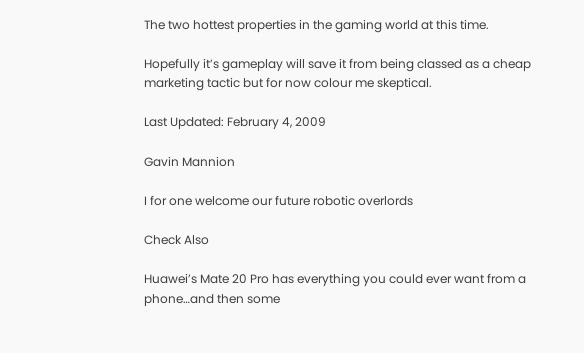The two hottest properties in the gaming world at this time.

Hopefully it’s gameplay will save it from being classed as a cheap marketing tactic but for now colour me skeptical.

Last Updated: February 4, 2009

Gavin Mannion

I for one welcome our future robotic overlords

Check Also

Huawei’s Mate 20 Pro has everything you could ever want from a phone…and then some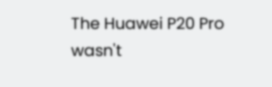The Huawei P20 Pro wasn't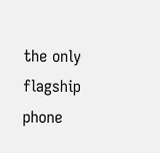the only flagship phone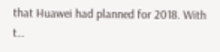that Huawei had planned for 2018. With t…